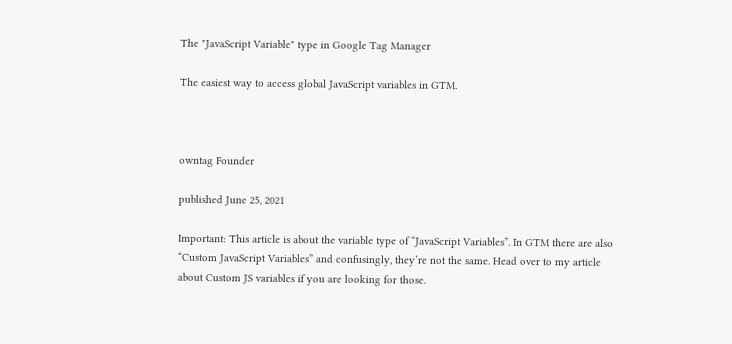The "JavaScript Variable" type in Google Tag Manager

The easiest way to access global JavaScript variables in GTM.



owntag Founder

published June 25, 2021

Important: This article is about the variable type of “JavaScript Variables”. In GTM there are also “Custom JavaScript Variables” and confusingly, they’re not the same. Head over to my article about Custom JS variables if you are looking for those.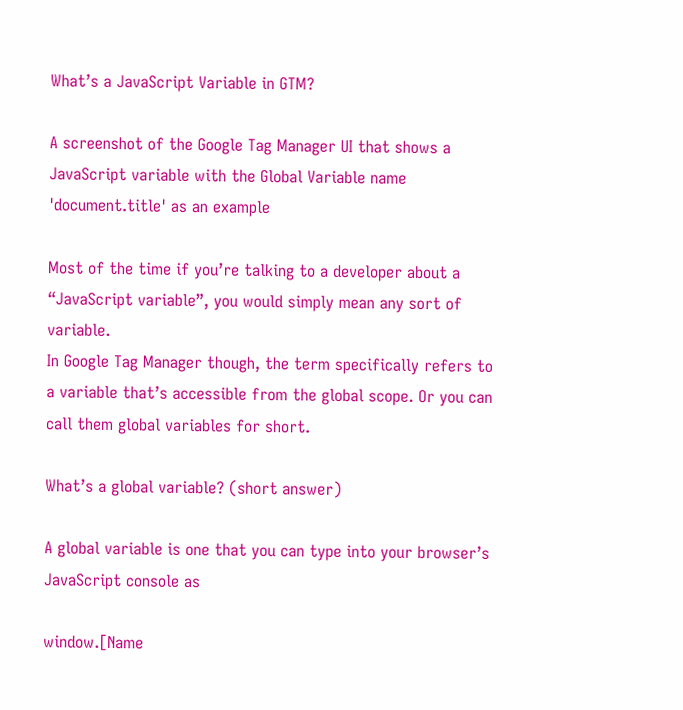What’s a JavaScript Variable in GTM?

A screenshot of the Google Tag Manager UI that shows a JavaScript variable with the Global Variable name 'document.title' as an example

Most of the time if you’re talking to a developer about a “JavaScript variable”, you would simply mean any sort of variable.
In Google Tag Manager though, the term specifically refers to a variable that’s accessible from the global scope. Or you can call them global variables for short.

What’s a global variable? (short answer)

A global variable is one that you can type into your browser’s JavaScript console as

window.[Name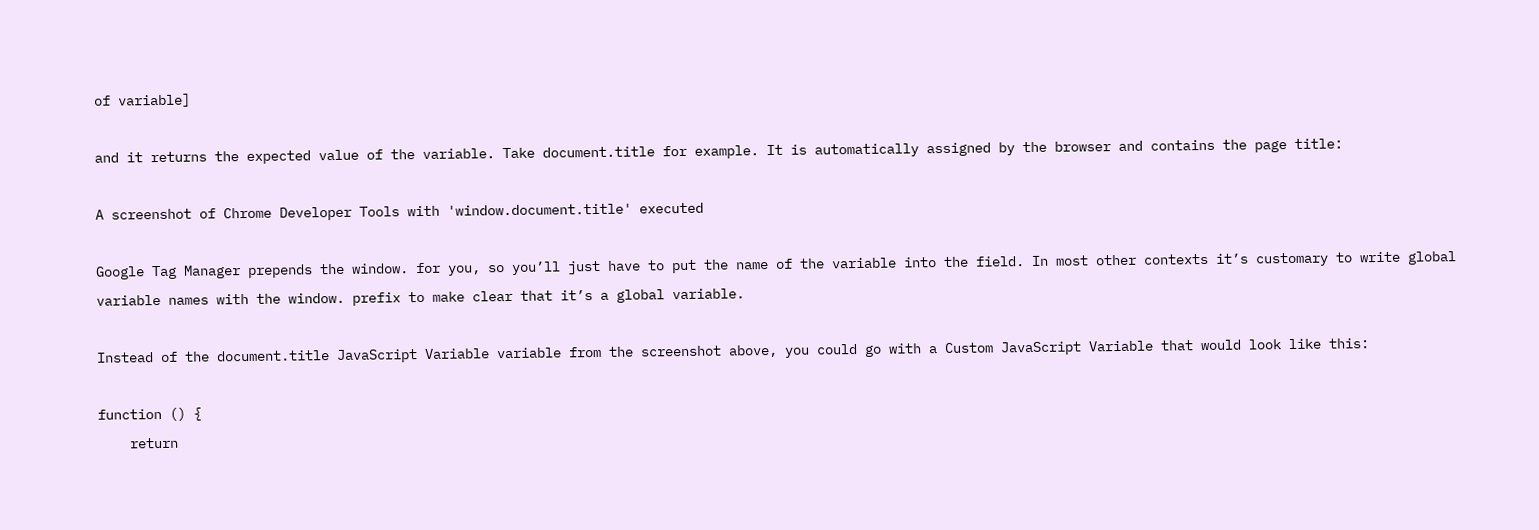of variable]

and it returns the expected value of the variable. Take document.title for example. It is automatically assigned by the browser and contains the page title:

A screenshot of Chrome Developer Tools with 'window.document.title' executed

Google Tag Manager prepends the window. for you, so you’ll just have to put the name of the variable into the field. In most other contexts it’s customary to write global variable names with the window. prefix to make clear that it’s a global variable.

Instead of the document.title JavaScript Variable variable from the screenshot above, you could go with a Custom JavaScript Variable that would look like this:

function () {
    return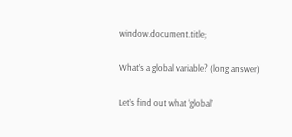window.document.title;

What’s a global variable? (long answer)

Let’s find out what ‘global’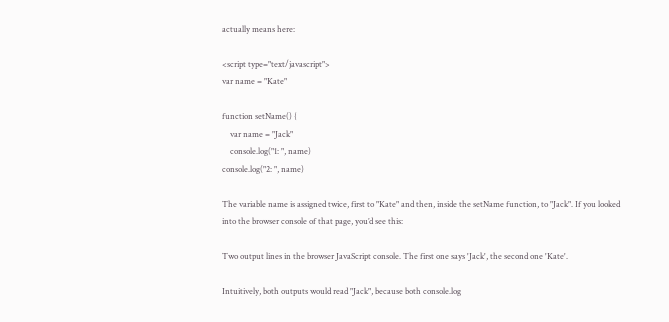actually means here:

<script type="text/javascript">
var name = "Kate"

function setName() {
    var name = "Jack"
    console.log("1: ", name)
console.log("2: ", name)

The variable name is assigned twice, first to "Kate" and then, inside the setName function, to "Jack". If you looked into the browser console of that page, you’d see this:

Two output lines in the browser JavaScript console. The first one says 'Jack', the second one 'Kate'.

Intuitively, both outputs would read "Jack", because both console.log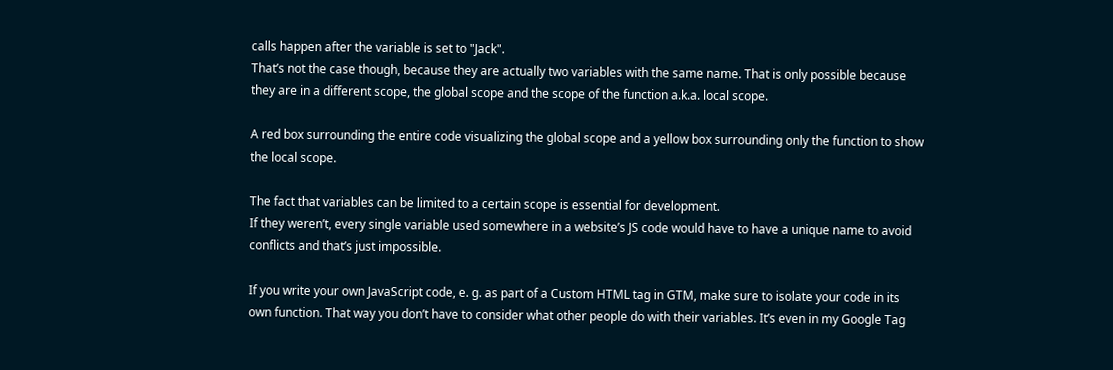calls happen after the variable is set to "Jack".
That’s not the case though, because they are actually two variables with the same name. That is only possible because they are in a different scope, the global scope and the scope of the function a.k.a. local scope.

A red box surrounding the entire code visualizing the global scope and a yellow box surrounding only the function to show the local scope.

The fact that variables can be limited to a certain scope is essential for development.
If they weren’t, every single variable used somewhere in a website’s JS code would have to have a unique name to avoid conflicts and that’s just impossible.

If you write your own JavaScript code, e. g. as part of a Custom HTML tag in GTM, make sure to isolate your code in its own function. That way you don’t have to consider what other people do with their variables. It’s even in my Google Tag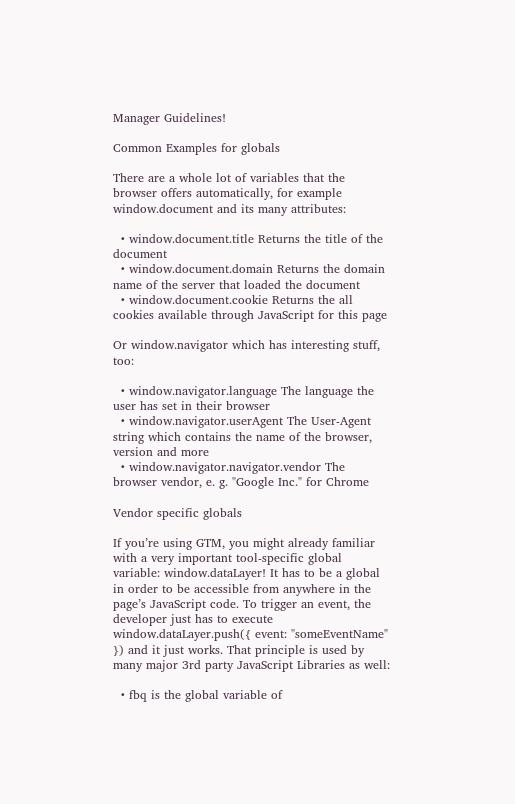Manager Guidelines!

Common Examples for globals

There are a whole lot of variables that the browser offers automatically, for example window.document and its many attributes:

  • window.document.title Returns the title of the document
  • window.document.domain Returns the domain name of the server that loaded the document
  • window.document.cookie Returns the all cookies available through JavaScript for this page

Or window.navigator which has interesting stuff, too:

  • window.navigator.language The language the user has set in their browser
  • window.navigator.userAgent The User-Agent string which contains the name of the browser, version and more
  • window.navigator.navigator.vendor The browser vendor, e. g. "Google Inc." for Chrome

Vendor specific globals

If you’re using GTM, you might already familiar with a very important tool-specific global variable: window.dataLayer! It has to be a global in order to be accessible from anywhere in the page’s JavaScript code. To trigger an event, the developer just has to execute window.dataLayer.push({ event: "someEventName" }) and it just works. That principle is used by many major 3rd party JavaScript Libraries as well:

  • fbq is the global variable of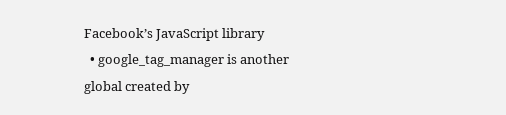Facebook’s JavaScript library
  • google_tag_manager is another global created by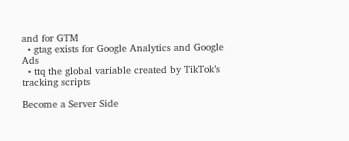and for GTM
  • gtag exists for Google Analytics and Google Ads
  • ttq the global variable created by TikTok’s tracking scripts

Become a Server Side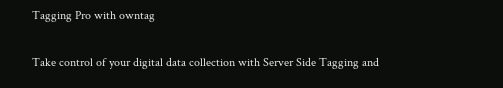Tagging Pro with owntag

Take control of your digital data collection with Server Side Tagging and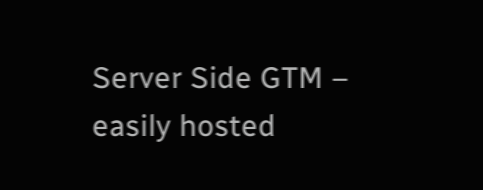Server Side GTM – easily hosted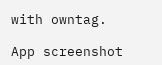with owntag.

App screenshot